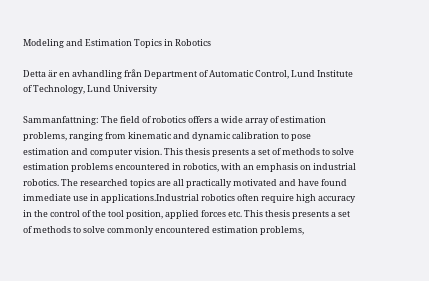Modeling and Estimation Topics in Robotics

Detta är en avhandling från Department of Automatic Control, Lund Institute of Technology, Lund University

Sammanfattning: The field of robotics offers a wide array of estimation problems, ranging from kinematic and dynamic calibration to pose estimation and computer vision. This thesis presents a set of methods to solve estimation problems encountered in robotics, with an emphasis on industrial robotics. The researched topics are all practically motivated and have found immediate use in applications.Industrial robotics often require high accuracy in the control of the tool position, applied forces etc. This thesis presents a set of methods to solve commonly encountered estimation problems,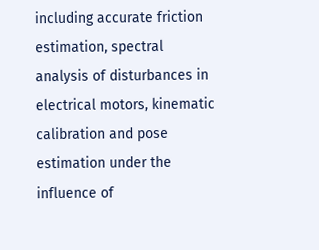including accurate friction estimation, spectral analysis of disturbances in electrical motors, kinematic calibration and pose estimation under the influence of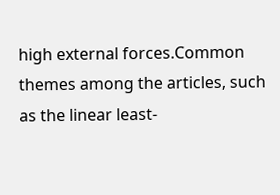high external forces.Common themes among the articles, such as the linear least-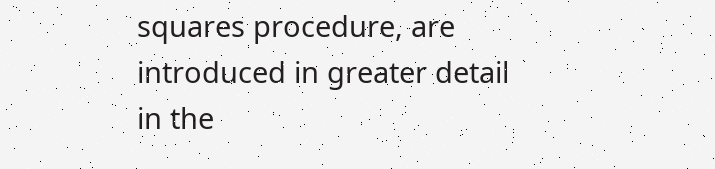squares procedure, are introduced in greater detail in the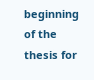beginning of the thesis for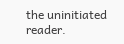the uninitiated reader.